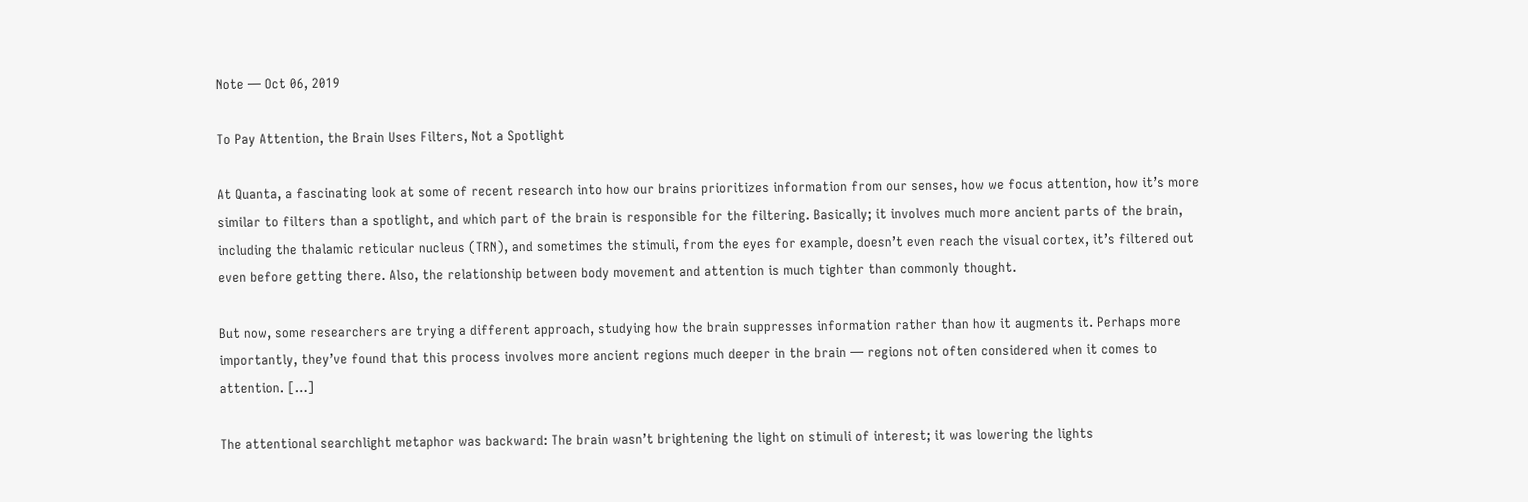Note — Oct 06, 2019

To Pay Attention, the Brain Uses Filters, Not a Spotlight

At Quanta, a fascinating look at some of recent research into how our brains prioritizes information from our senses, how we focus attention, how it’s more similar to filters than a spotlight, and which part of the brain is responsible for the filtering. Basically; it involves much more ancient parts of the brain, including the thalamic reticular nucleus (TRN), and sometimes the stimuli, from the eyes for example, doesn’t even reach the visual cortex, it’s filtered out even before getting there. Also, the relationship between body movement and attention is much tighter than commonly thought.

But now, some researchers are trying a different approach, studying how the brain suppresses information rather than how it augments it. Perhaps more importantly, they’ve found that this process involves more ancient regions much deeper in the brain — regions not often considered when it comes to attention. […]

The attentional searchlight metaphor was backward: The brain wasn’t brightening the light on stimuli of interest; it was lowering the lights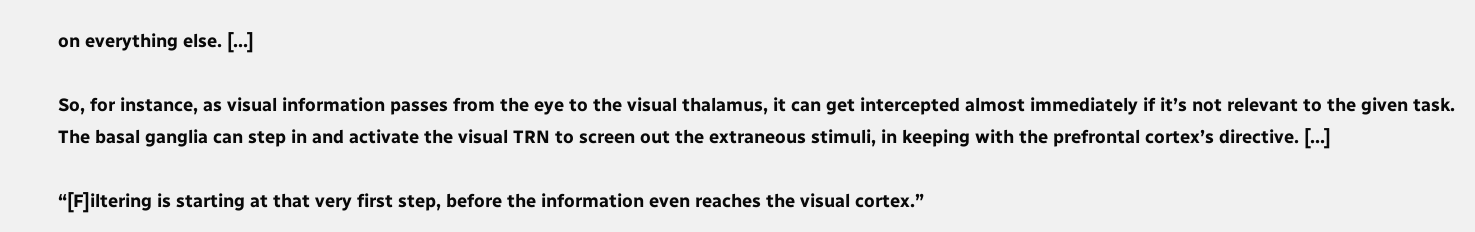on everything else. […]

So, for instance, as visual information passes from the eye to the visual thalamus, it can get intercepted almost immediately if it’s not relevant to the given task. The basal ganglia can step in and activate the visual TRN to screen out the extraneous stimuli, in keeping with the prefrontal cortex’s directive. […]

“[F]iltering is starting at that very first step, before the information even reaches the visual cortex.”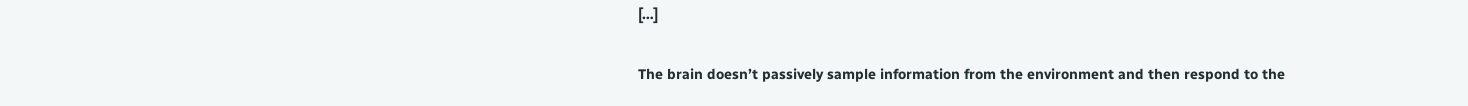[…]

The brain doesn’t passively sample information from the environment and then respond to the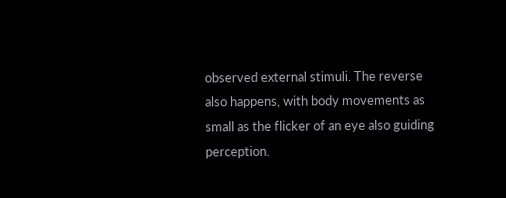observed external stimuli. The reverse also happens, with body movements as small as the flicker of an eye also guiding perception.